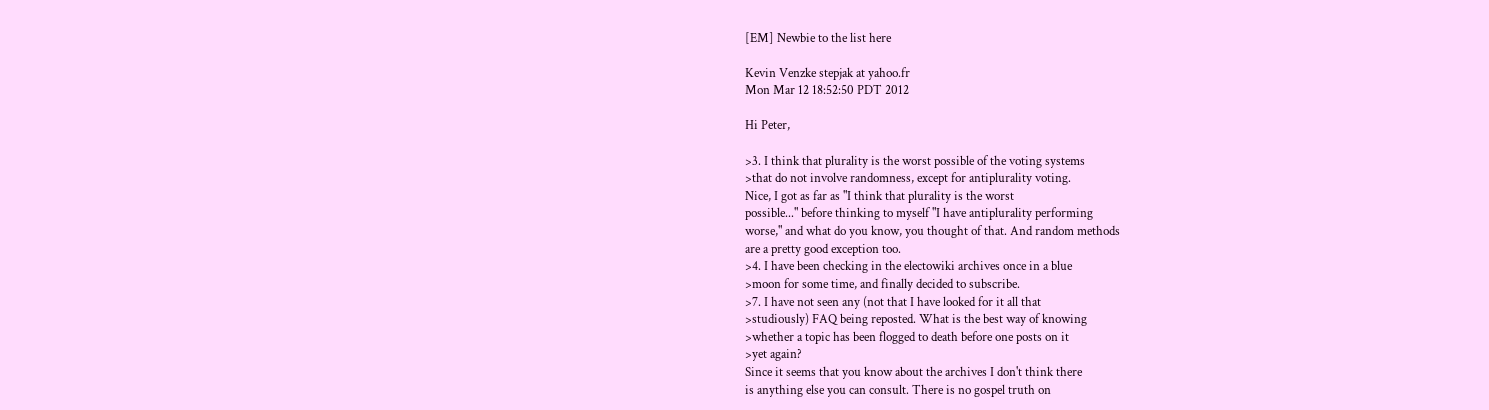[EM] Newbie to the list here

Kevin Venzke stepjak at yahoo.fr
Mon Mar 12 18:52:50 PDT 2012

Hi Peter,

>3. I think that plurality is the worst possible of the voting systems
>that do not involve randomness, except for antiplurality voting.
Nice, I got as far as "I think that plurality is the worst
possible..." before thinking to myself "I have antiplurality performing
worse," and what do you know, you thought of that. And random methods
are a pretty good exception too.
>4. I have been checking in the electowiki archives once in a blue
>moon for some time, and finally decided to subscribe.
>7. I have not seen any (not that I have looked for it all that
>studiously) FAQ being reposted. What is the best way of knowing
>whether a topic has been flogged to death before one posts on it
>yet again?
Since it seems that you know about the archives I don't think there
is anything else you can consult. There is no gospel truth on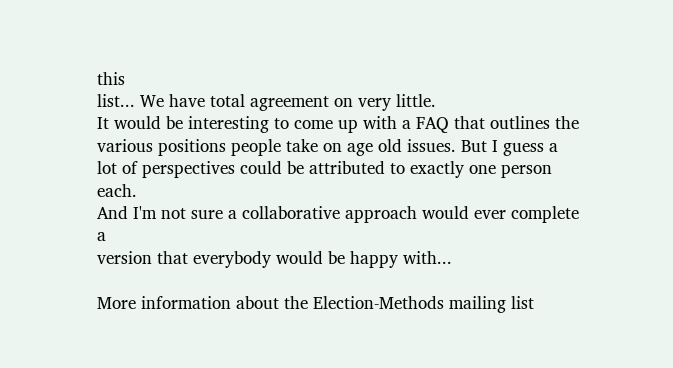this
list... We have total agreement on very little.
It would be interesting to come up with a FAQ that outlines the
various positions people take on age old issues. But I guess a
lot of perspectives could be attributed to exactly one person each.
And I'm not sure a collaborative approach would ever complete a
version that everybody would be happy with...

More information about the Election-Methods mailing list